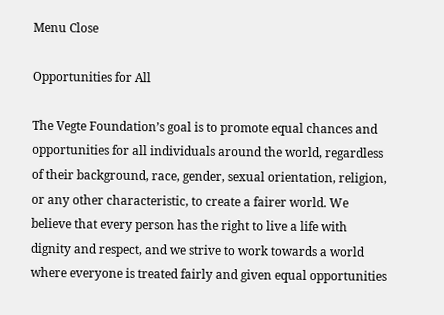Menu Close

Opportunities for All

The Vegte Foundation’s goal is to promote equal chances and opportunities for all individuals around the world, regardless of their background, race, gender, sexual orientation, religion, or any other characteristic, to create a fairer world. We believe that every person has the right to live a life with dignity and respect, and we strive to work towards a world where everyone is treated fairly and given equal opportunities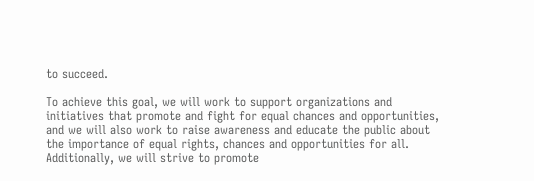to succeed.

To achieve this goal, we will work to support organizations and initiatives that promote and fight for equal chances and opportunities, and we will also work to raise awareness and educate the public about the importance of equal rights, chances and opportunities for all. Additionally, we will strive to promote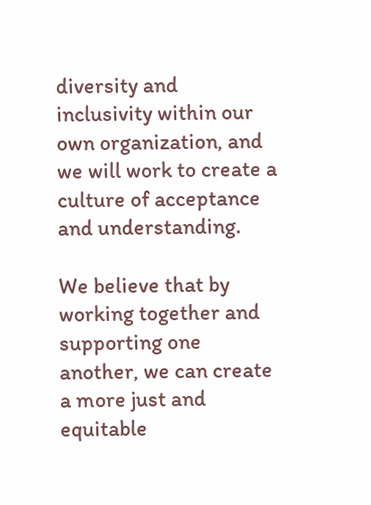diversity and inclusivity within our own organization, and we will work to create a culture of acceptance and understanding.

We believe that by working together and supporting one another, we can create a more just and equitable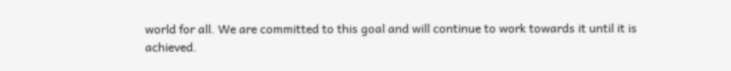world for all. We are committed to this goal and will continue to work towards it until it is achieved.